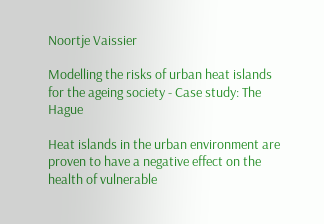Noortje Vaissier

Modelling the risks of urban heat islands for the ageing society - Case study: The Hague

Heat islands in the urban environment are proven to have a negative effect on the health of vulnerable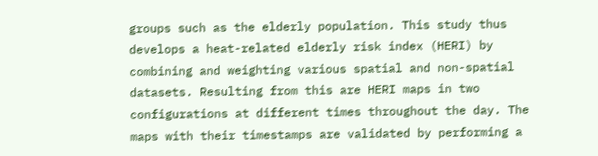groups such as the elderly population. This study thus develops a heat-related elderly risk index (HERI) by combining and weighting various spatial and non-spatial datasets. Resulting from this are HERI maps in two configurations at different times throughout the day. The maps with their timestamps are validated by performing a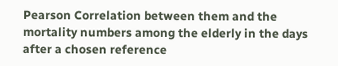Pearson Correlation between them and the mortality numbers among the elderly in the days after a chosen reference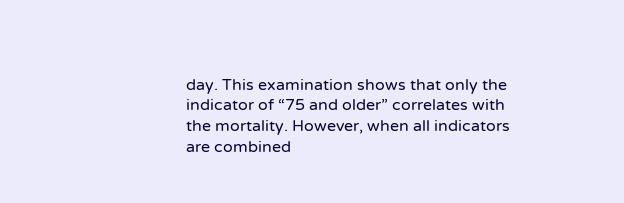day. This examination shows that only the indicator of “75 and older” correlates with the mortality. However, when all indicators are combined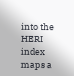into the HERI index maps a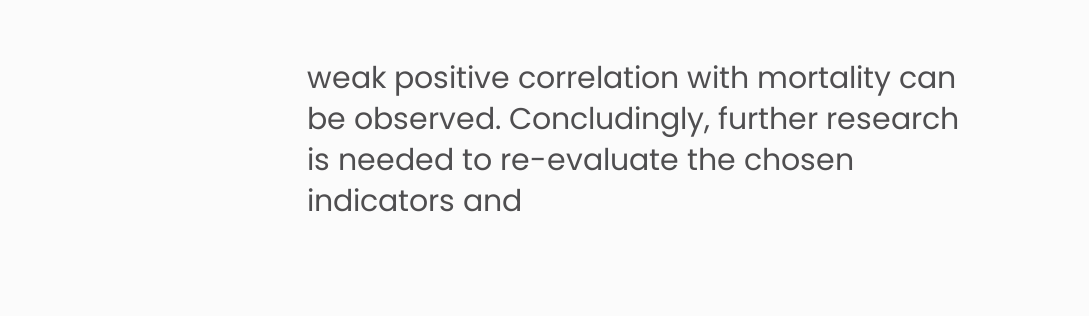weak positive correlation with mortality can be observed. Concludingly, further research is needed to re-evaluate the chosen indicators and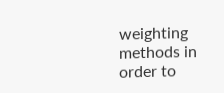weighting methods in order to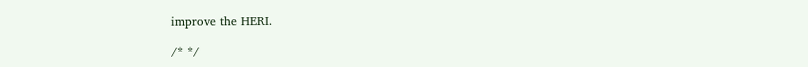improve the HERI.

/* */